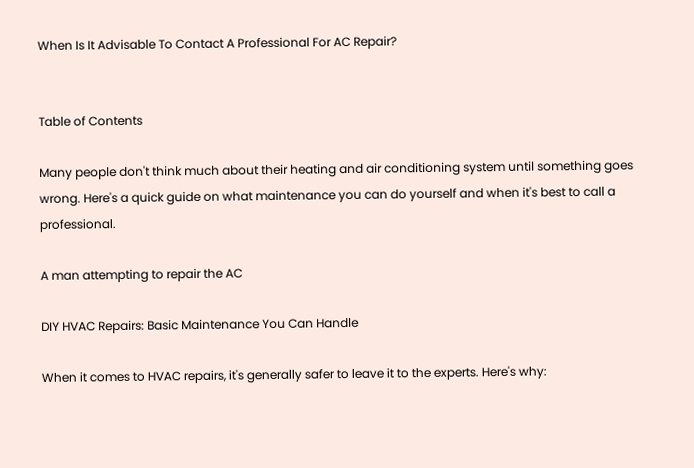When Is It Advisable To Contact A Professional For AC Repair?


Table of Contents

Many people don't think much about their heating and air conditioning system until something goes wrong. Here's a quick guide on what maintenance you can do yourself and when it's best to call a professional.

A man attempting to repair the AC

DIY HVAC Repairs: Basic Maintenance You Can Handle

When it comes to HVAC repairs, it's generally safer to leave it to the experts. Here's why: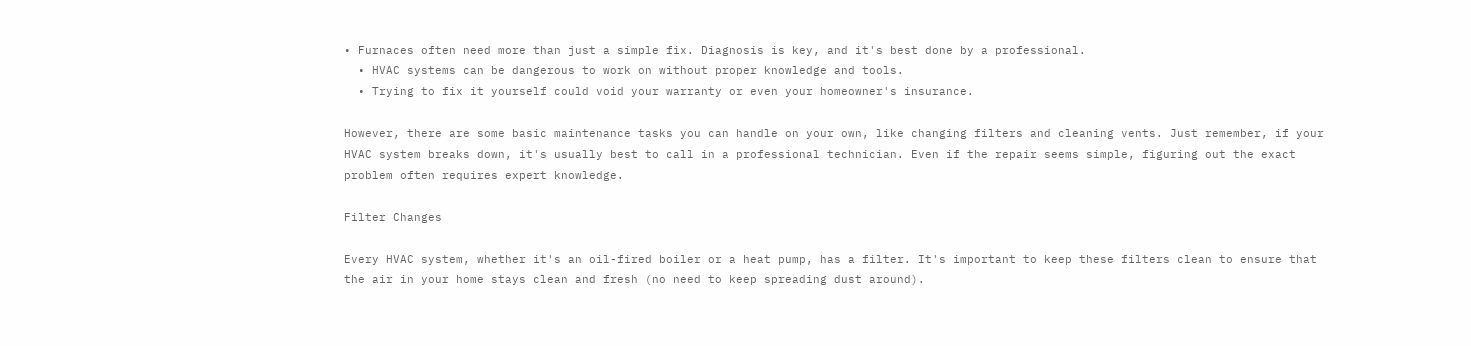• Furnaces often need more than just a simple fix. Diagnosis is key, and it's best done by a professional.
  • HVAC systems can be dangerous to work on without proper knowledge and tools.
  • Trying to fix it yourself could void your warranty or even your homeowner's insurance.

However, there are some basic maintenance tasks you can handle on your own, like changing filters and cleaning vents. Just remember, if your HVAC system breaks down, it's usually best to call in a professional technician. Even if the repair seems simple, figuring out the exact problem often requires expert knowledge.

Filter Changes

Every HVAC system, whether it's an oil-fired boiler or a heat pump, has a filter. It's important to keep these filters clean to ensure that the air in your home stays clean and fresh (no need to keep spreading dust around).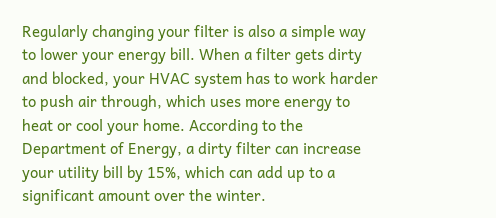Regularly changing your filter is also a simple way to lower your energy bill. When a filter gets dirty and blocked, your HVAC system has to work harder to push air through, which uses more energy to heat or cool your home. According to the Department of Energy, a dirty filter can increase your utility bill by 15%, which can add up to a significant amount over the winter.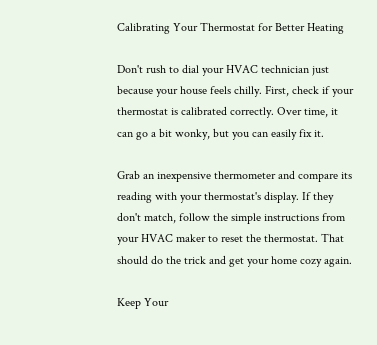Calibrating Your Thermostat for Better Heating

Don't rush to dial your HVAC technician just because your house feels chilly. First, check if your thermostat is calibrated correctly. Over time, it can go a bit wonky, but you can easily fix it.

Grab an inexpensive thermometer and compare its reading with your thermostat's display. If they don't match, follow the simple instructions from your HVAC maker to reset the thermostat. That should do the trick and get your home cozy again.

Keep Your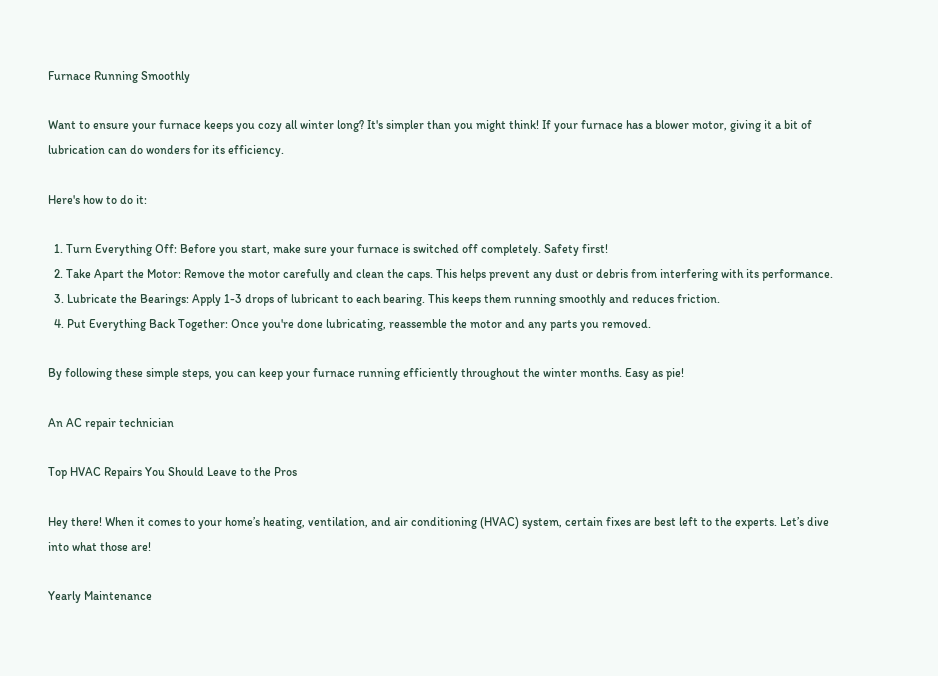Furnace Running Smoothly

Want to ensure your furnace keeps you cozy all winter long? It's simpler than you might think! If your furnace has a blower motor, giving it a bit of lubrication can do wonders for its efficiency.

Here's how to do it:

  1. Turn Everything Off: Before you start, make sure your furnace is switched off completely. Safety first!
  2. Take Apart the Motor: Remove the motor carefully and clean the caps. This helps prevent any dust or debris from interfering with its performance.
  3. Lubricate the Bearings: Apply 1-3 drops of lubricant to each bearing. This keeps them running smoothly and reduces friction.
  4. Put Everything Back Together: Once you're done lubricating, reassemble the motor and any parts you removed.

By following these simple steps, you can keep your furnace running efficiently throughout the winter months. Easy as pie!

An AC repair technician

Top HVAC Repairs You Should Leave to the Pros

Hey there! When it comes to your home’s heating, ventilation, and air conditioning (HVAC) system, certain fixes are best left to the experts. Let’s dive into what those are!

Yearly Maintenance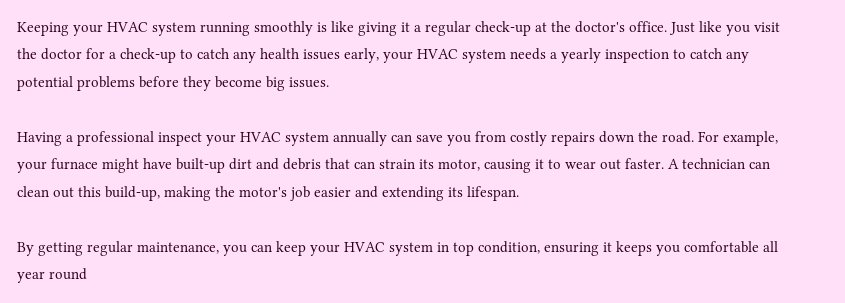Keeping your HVAC system running smoothly is like giving it a regular check-up at the doctor's office. Just like you visit the doctor for a check-up to catch any health issues early, your HVAC system needs a yearly inspection to catch any potential problems before they become big issues.

Having a professional inspect your HVAC system annually can save you from costly repairs down the road. For example, your furnace might have built-up dirt and debris that can strain its motor, causing it to wear out faster. A technician can clean out this build-up, making the motor's job easier and extending its lifespan.

By getting regular maintenance, you can keep your HVAC system in top condition, ensuring it keeps you comfortable all year round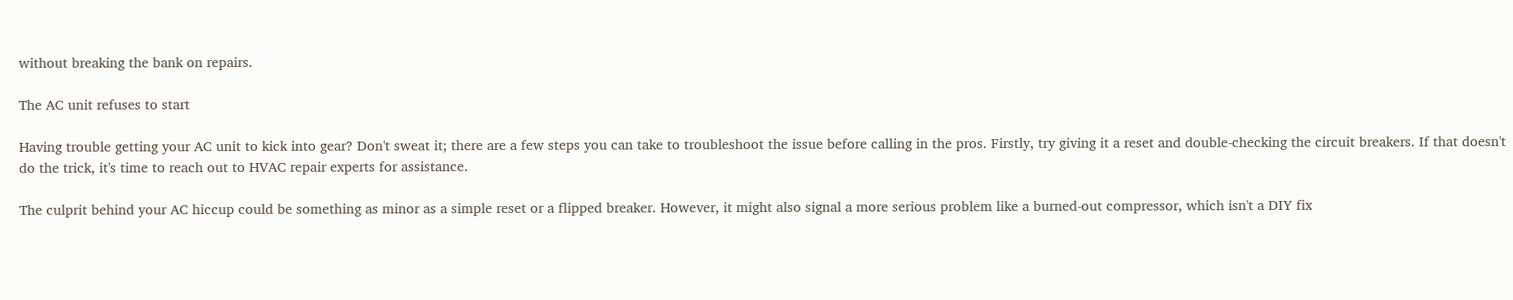without breaking the bank on repairs.

The AC unit refuses to start

Having trouble getting your AC unit to kick into gear? Don't sweat it; there are a few steps you can take to troubleshoot the issue before calling in the pros. Firstly, try giving it a reset and double-checking the circuit breakers. If that doesn't do the trick, it's time to reach out to HVAC repair experts for assistance.

The culprit behind your AC hiccup could be something as minor as a simple reset or a flipped breaker. However, it might also signal a more serious problem like a burned-out compressor, which isn't a DIY fix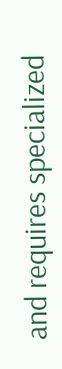and requires specialized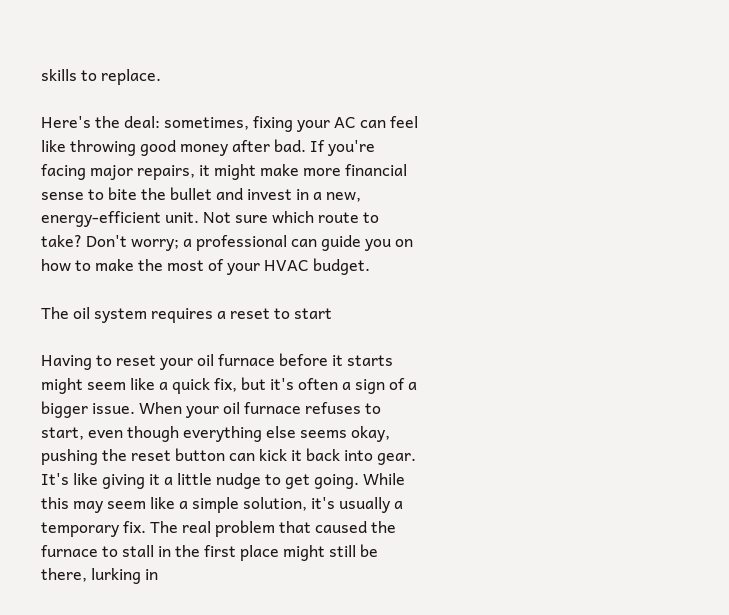skills to replace.

Here's the deal: sometimes, fixing your AC can feel like throwing good money after bad. If you're facing major repairs, it might make more financial sense to bite the bullet and invest in a new, energy-efficient unit. Not sure which route to take? Don't worry; a professional can guide you on how to make the most of your HVAC budget.

The oil system requires a reset to start

Having to reset your oil furnace before it starts might seem like a quick fix, but it's often a sign of a bigger issue. When your oil furnace refuses to start, even though everything else seems okay, pushing the reset button can kick it back into gear. It's like giving it a little nudge to get going. While this may seem like a simple solution, it's usually a temporary fix. The real problem that caused the furnace to stall in the first place might still be there, lurking in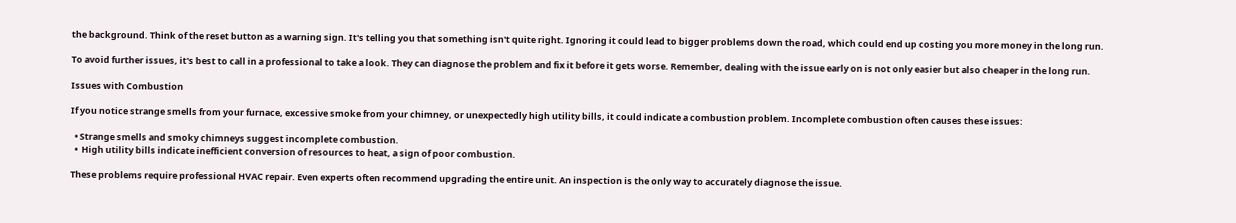the background. Think of the reset button as a warning sign. It's telling you that something isn't quite right. Ignoring it could lead to bigger problems down the road, which could end up costing you more money in the long run.

To avoid further issues, it's best to call in a professional to take a look. They can diagnose the problem and fix it before it gets worse. Remember, dealing with the issue early on is not only easier but also cheaper in the long run.

Issues with Combustion

If you notice strange smells from your furnace, excessive smoke from your chimney, or unexpectedly high utility bills, it could indicate a combustion problem. Incomplete combustion often causes these issues:

  • Strange smells and smoky chimneys suggest incomplete combustion.
  •  High utility bills indicate inefficient conversion of resources to heat, a sign of poor combustion.

These problems require professional HVAC repair. Even experts often recommend upgrading the entire unit. An inspection is the only way to accurately diagnose the issue.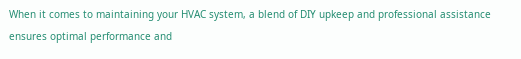When it comes to maintaining your HVAC system, a blend of DIY upkeep and professional assistance ensures optimal performance and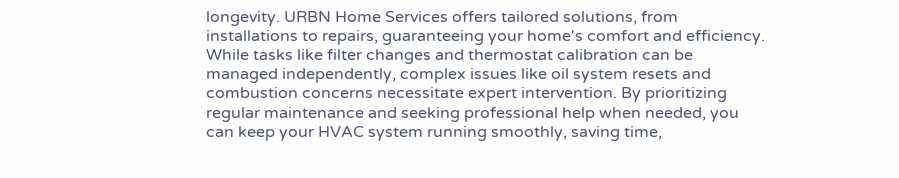longevity. URBN Home Services offers tailored solutions, from installations to repairs, guaranteeing your home's comfort and efficiency. While tasks like filter changes and thermostat calibration can be managed independently, complex issues like oil system resets and combustion concerns necessitate expert intervention. By prioritizing regular maintenance and seeking professional help when needed, you can keep your HVAC system running smoothly, saving time,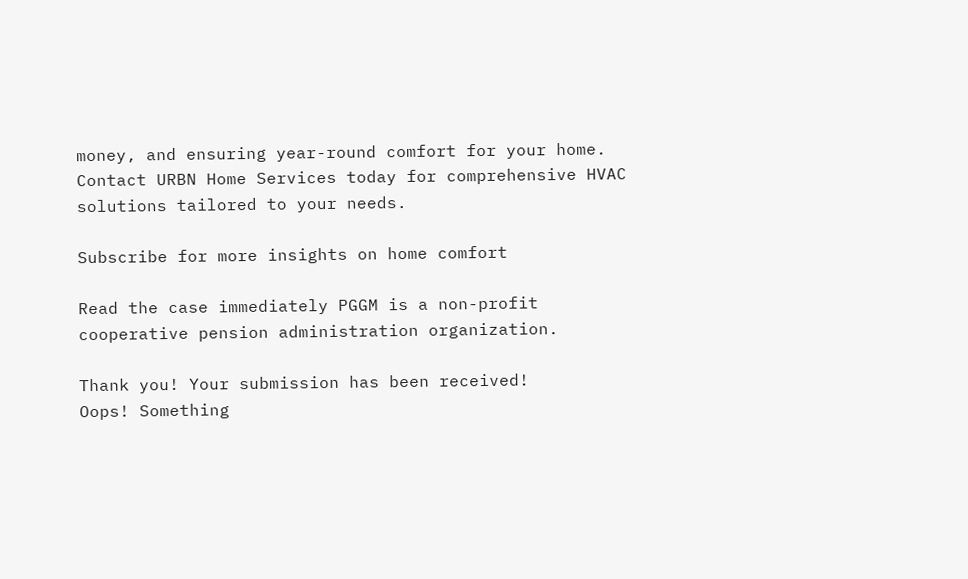money, and ensuring year-round comfort for your home. Contact URBN Home Services today for comprehensive HVAC solutions tailored to your needs.

Subscribe for more insights on home comfort

Read the case immediately PGGM is a non-profit cooperative pension administration organization.

Thank you! Your submission has been received!
Oops! Something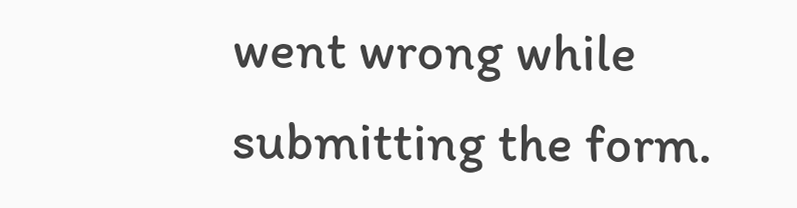went wrong while submitting the form.